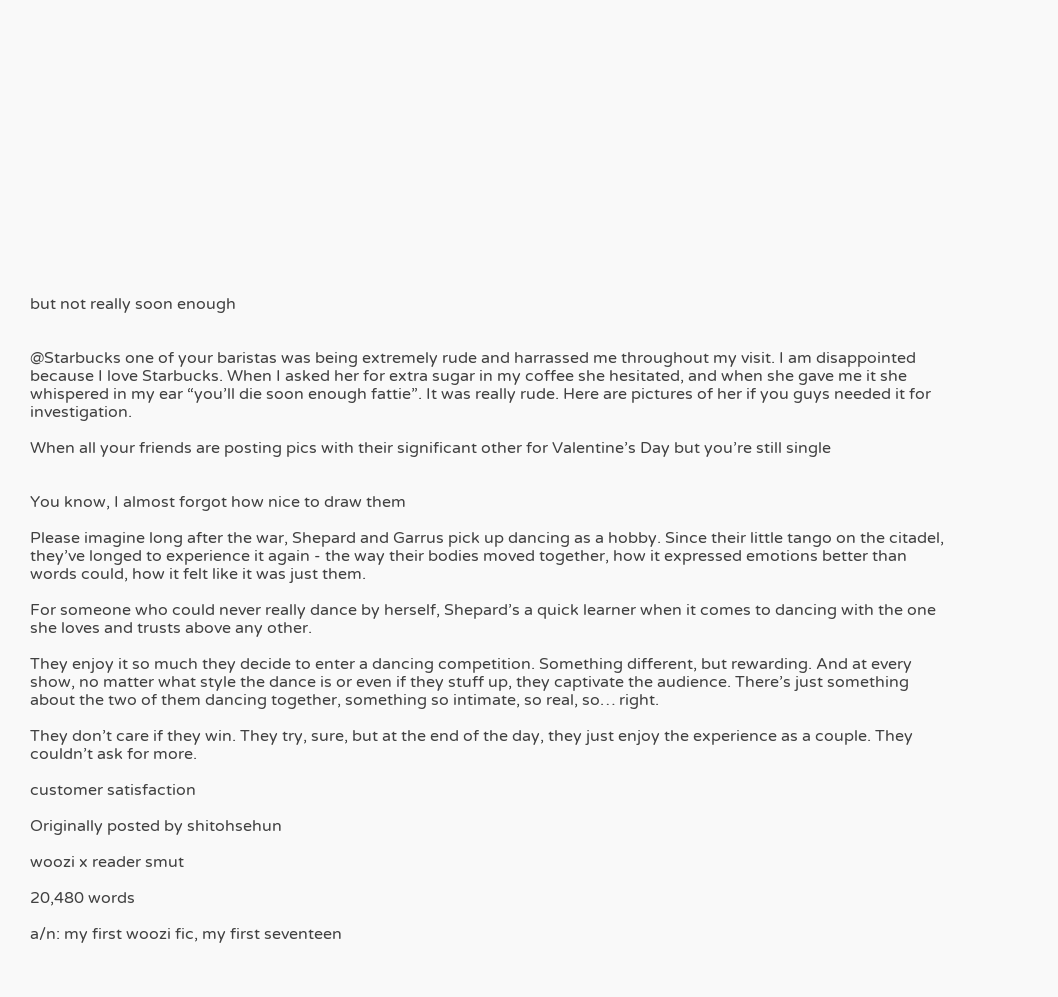but not really soon enough


@Starbucks one of your baristas was being extremely rude and harrassed me throughout my visit. I am disappointed because I love Starbucks. When I asked her for extra sugar in my coffee she hesitated, and when she gave me it she whispered in my ear “you’ll die soon enough fattie”. It was really rude. Here are pictures of her if you guys needed it for investigation.

When all your friends are posting pics with their significant other for Valentine’s Day but you’re still single


You know, I almost forgot how nice to draw them

Please imagine long after the war, Shepard and Garrus pick up dancing as a hobby. Since their little tango on the citadel, they’ve longed to experience it again - the way their bodies moved together, how it expressed emotions better than words could, how it felt like it was just them.

For someone who could never really dance by herself, Shepard’s a quick learner when it comes to dancing with the one she loves and trusts above any other.

They enjoy it so much they decide to enter a dancing competition. Something different, but rewarding. And at every show, no matter what style the dance is or even if they stuff up, they captivate the audience. There’s just something about the two of them dancing together, something so intimate, so real, so… right.

They don’t care if they win. They try, sure, but at the end of the day, they just enjoy the experience as a couple. They couldn’t ask for more.

customer satisfaction

Originally posted by shitohsehun

woozi x reader smut

20,480 words

a/n: my first woozi fic, my first seventeen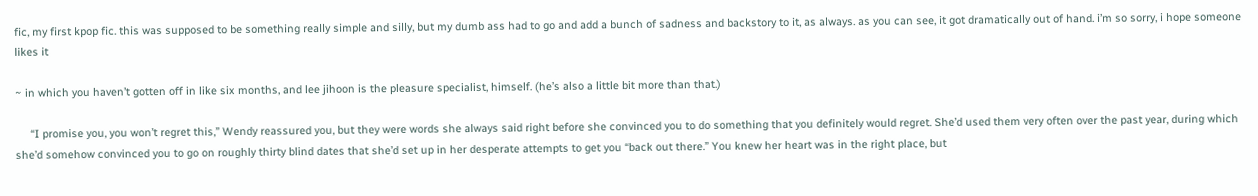fic, my first kpop fic. this was supposed to be something really simple and silly, but my dumb ass had to go and add a bunch of sadness and backstory to it, as always. as you can see, it got dramatically out of hand. i’m so sorry, i hope someone likes it

~ in which you haven’t gotten off in like six months, and lee jihoon is the pleasure specialist, himself. (he’s also a little bit more than that.)

     “I promise you, you won’t regret this,” Wendy reassured you, but they were words she always said right before she convinced you to do something that you definitely would regret. She’d used them very often over the past year, during which she’d somehow convinced you to go on roughly thirty blind dates that she’d set up in her desperate attempts to get you “back out there.” You knew her heart was in the right place, but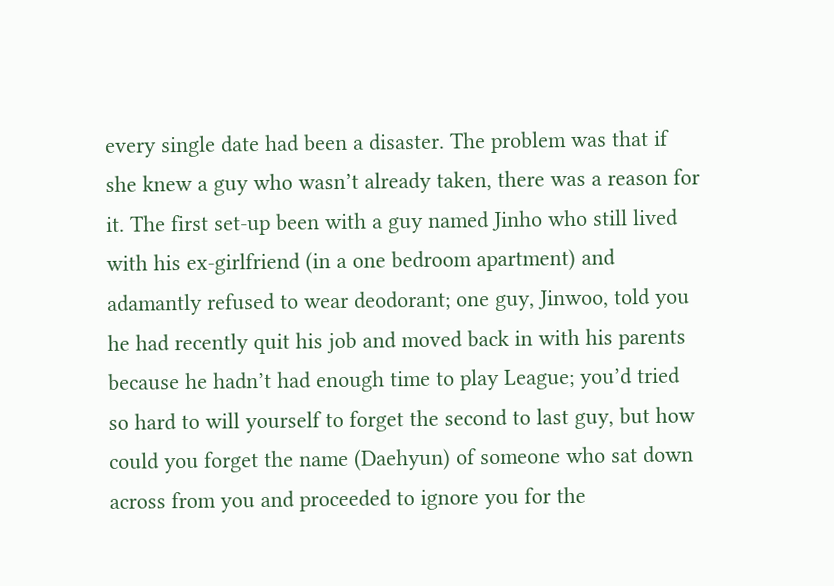every single date had been a disaster. The problem was that if she knew a guy who wasn’t already taken, there was a reason for it. The first set-up been with a guy named Jinho who still lived with his ex-girlfriend (in a one bedroom apartment) and adamantly refused to wear deodorant; one guy, Jinwoo, told you he had recently quit his job and moved back in with his parents because he hadn’t had enough time to play League; you’d tried so hard to will yourself to forget the second to last guy, but how could you forget the name (Daehyun) of someone who sat down across from you and proceeded to ignore you for the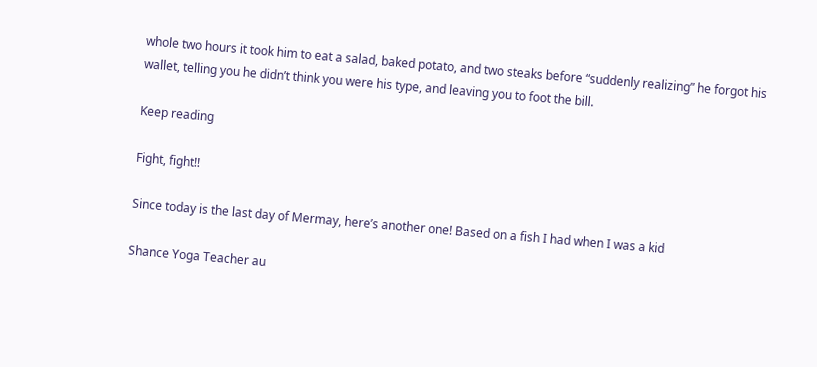whole two hours it took him to eat a salad, baked potato, and two steaks before “suddenly realizing” he forgot his wallet, telling you he didn’t think you were his type, and leaving you to foot the bill.

Keep reading

Fight, fight!!

Since today is the last day of Mermay, here’s another one! Based on a fish I had when I was a kid

Shance Yoga Teacher au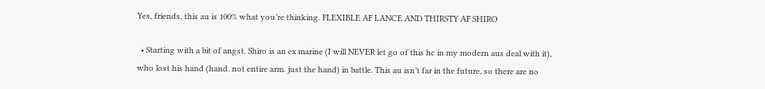Yes, friends, this au is 100% what you’re thinking. FLEXIBLE AF LANCE AND THIRSTY AF SHIRO

  • Starting with a bit of angst. Shiro is an ex marine (I will NEVER let go of this hc in my modern aus deal with it), who lost his hand (hand. not entire arm. just the hand) in battle. This au isn’t far in the future, so there are no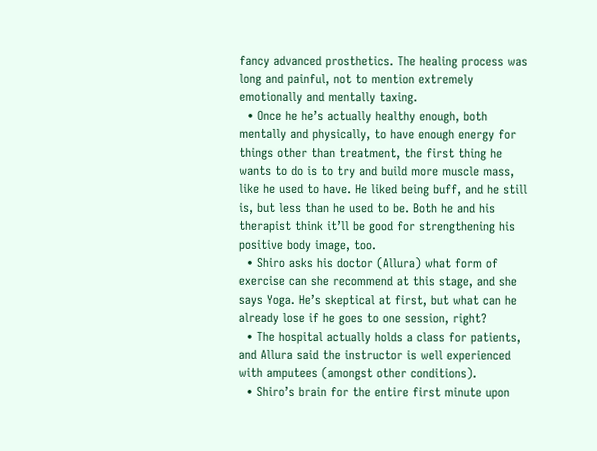fancy advanced prosthetics. The healing process was long and painful, not to mention extremely emotionally and mentally taxing.
  • Once he he’s actually healthy enough, both mentally and physically, to have enough energy for things other than treatment, the first thing he wants to do is to try and build more muscle mass, like he used to have. He liked being buff, and he still is, but less than he used to be. Both he and his therapist think it’ll be good for strengthening his positive body image, too.
  • Shiro asks his doctor (Allura) what form of exercise can she recommend at this stage, and she says Yoga. He’s skeptical at first, but what can he already lose if he goes to one session, right?
  • The hospital actually holds a class for patients, and Allura said the instructor is well experienced with amputees (amongst other conditions).
  • Shiro’s brain for the entire first minute upon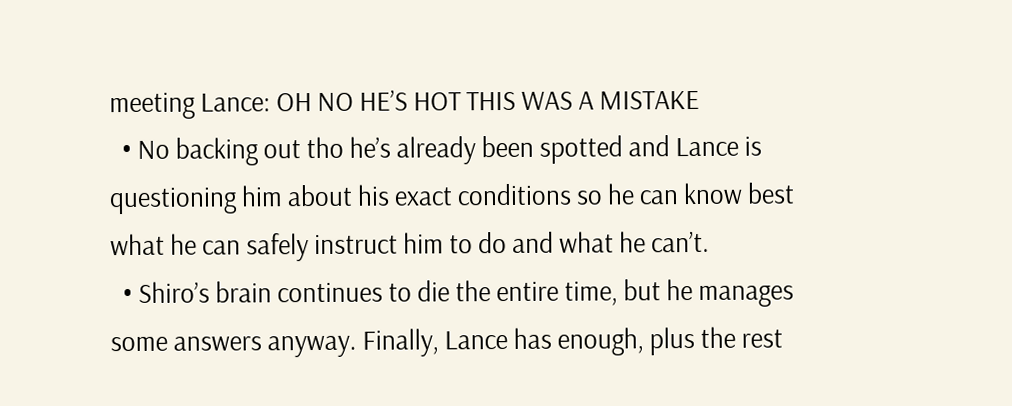meeting Lance: OH NO HE’S HOT THIS WAS A MISTAKE
  • No backing out tho he’s already been spotted and Lance is questioning him about his exact conditions so he can know best what he can safely instruct him to do and what he can’t.
  • Shiro’s brain continues to die the entire time, but he manages some answers anyway. Finally, Lance has enough, plus the rest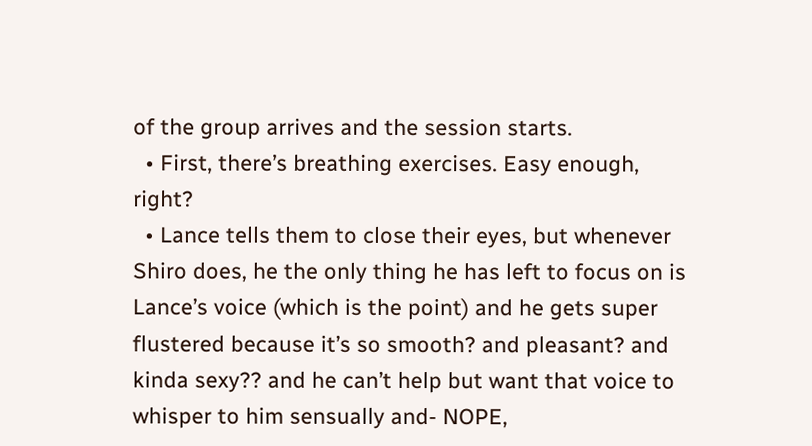of the group arrives and the session starts.
  • First, there’s breathing exercises. Easy enough, right?
  • Lance tells them to close their eyes, but whenever Shiro does, he the only thing he has left to focus on is Lance’s voice (which is the point) and he gets super flustered because it’s so smooth? and pleasant? and kinda sexy?? and he can’t help but want that voice to whisper to him sensually and- NOPE,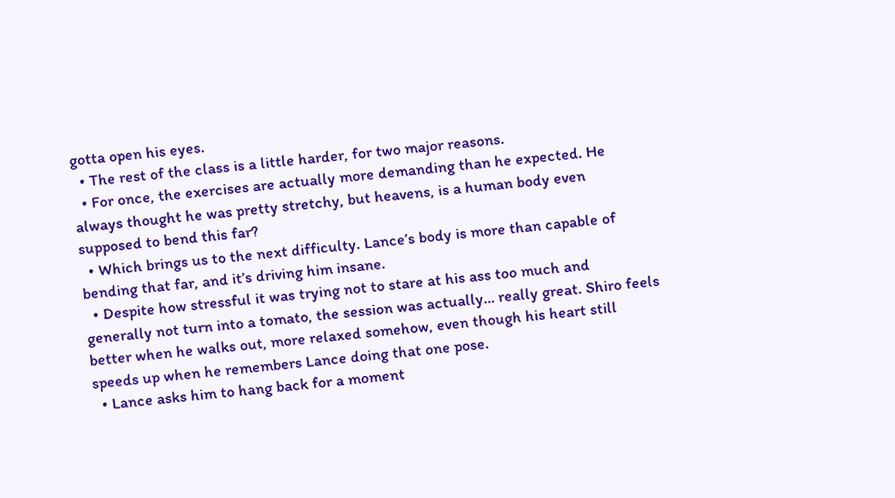gotta open his eyes.
  • The rest of the class is a little harder, for two major reasons.
  • For once, the exercises are actually more demanding than he expected. He always thought he was pretty stretchy, but heavens, is a human body even supposed to bend this far?
  • Which brings us to the next difficulty. Lance’s body is more than capable of bending that far, and it’s driving him insane.
  • Despite how stressful it was trying not to stare at his ass too much and generally not turn into a tomato, the session was actually… really great. Shiro feels better when he walks out, more relaxed somehow, even though his heart still speeds up when he remembers Lance doing that one pose.
  • Lance asks him to hang back for a moment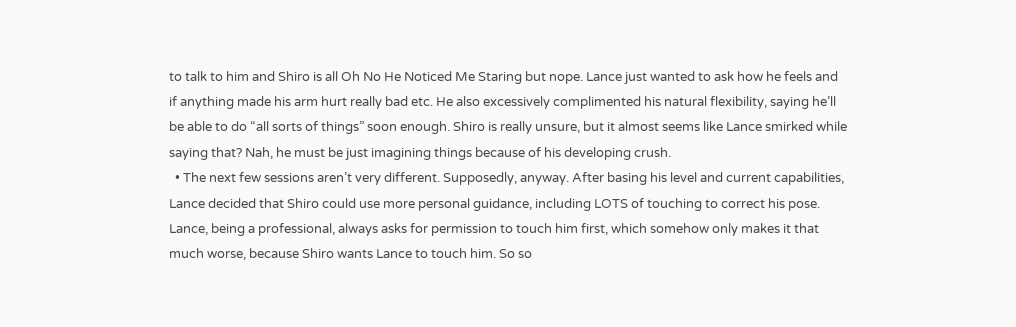to talk to him and Shiro is all Oh No He Noticed Me Staring but nope. Lance just wanted to ask how he feels and if anything made his arm hurt really bad etc. He also excessively complimented his natural flexibility, saying he’ll be able to do “all sorts of things” soon enough. Shiro is really unsure, but it almost seems like Lance smirked while saying that? Nah, he must be just imagining things because of his developing crush.
  • The next few sessions aren’t very different. Supposedly, anyway. After basing his level and current capabilities, Lance decided that Shiro could use more personal guidance, including LOTS of touching to correct his pose. Lance, being a professional, always asks for permission to touch him first, which somehow only makes it that much worse, because Shiro wants Lance to touch him. So so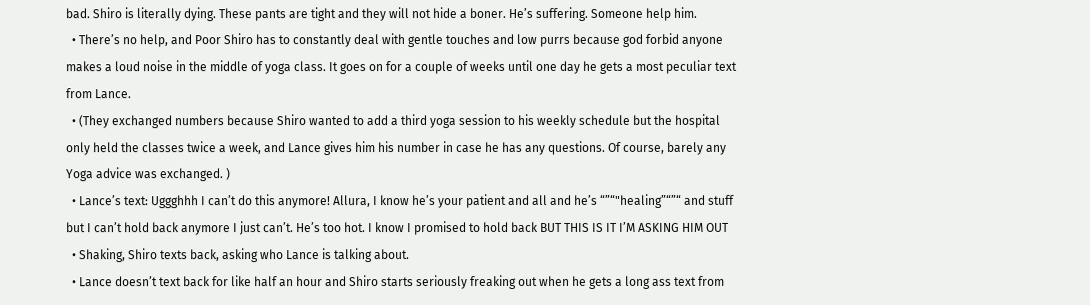bad. Shiro is literally dying. These pants are tight and they will not hide a boner. He’s suffering. Someone help him.
  • There’s no help, and Poor Shiro has to constantly deal with gentle touches and low purrs because god forbid anyone makes a loud noise in the middle of yoga class. It goes on for a couple of weeks until one day he gets a most peculiar text from Lance.
  • (They exchanged numbers because Shiro wanted to add a third yoga session to his weekly schedule but the hospital only held the classes twice a week, and Lance gives him his number in case he has any questions. Of course, barely any Yoga advice was exchanged. )
  • Lance’s text: Uggghhh I can’t do this anymore! Allura, I know he’s your patient and all and he’s “”“"healing”“”“ and stuff but I can’t hold back anymore I just can’t. He’s too hot. I know I promised to hold back BUT THIS IS IT I’M ASKING HIM OUT
  • Shaking, Shiro texts back, asking who Lance is talking about.
  • Lance doesn’t text back for like half an hour and Shiro starts seriously freaking out when he gets a long ass text from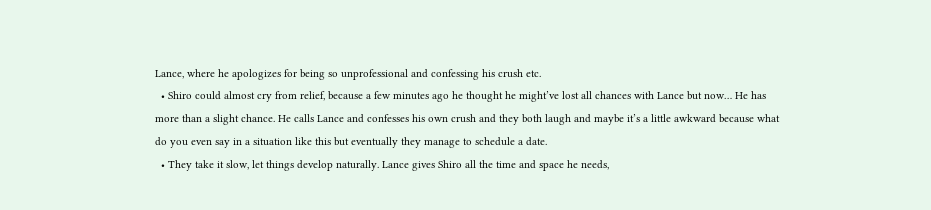Lance, where he apologizes for being so unprofessional and confessing his crush etc.
  • Shiro could almost cry from relief, because a few minutes ago he thought he might’ve lost all chances with Lance but now… He has more than a slight chance. He calls Lance and confesses his own crush and they both laugh and maybe it’s a little awkward because what do you even say in a situation like this but eventually they manage to schedule a date.
  • They take it slow, let things develop naturally. Lance gives Shiro all the time and space he needs,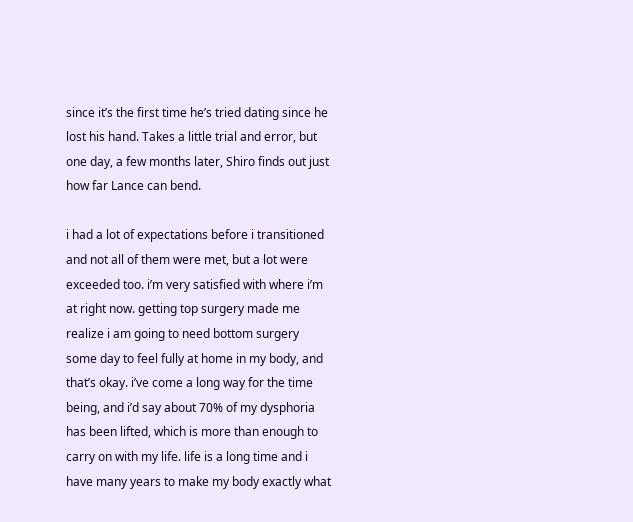since it’s the first time he’s tried dating since he lost his hand. Takes a little trial and error, but one day, a few months later, Shiro finds out just how far Lance can bend.

i had a lot of expectations before i transitioned and not all of them were met, but a lot were exceeded too. i’m very satisfied with where i’m at right now. getting top surgery made me realize i am going to need bottom surgery some day to feel fully at home in my body, and that’s okay. i’ve come a long way for the time being, and i’d say about 70% of my dysphoria has been lifted, which is more than enough to carry on with my life. life is a long time and i have many years to make my body exactly what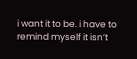i want it to be. i have to remind myself it isn’t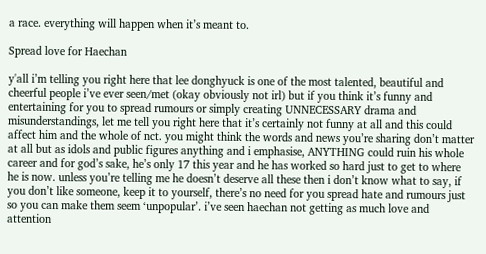a race. everything will happen when it’s meant to.

Spread love for Haechan

y'all i’m telling you right here that lee donghyuck is one of the most talented, beautiful and cheerful people i’ve ever seen/met (okay obviously not irl) but if you think it’s funny and entertaining for you to spread rumours or simply creating UNNECESSARY drama and misunderstandings, let me tell you right here that it’s certainly not funny at all and this could affect him and the whole of nct. you might think the words and news you’re sharing don’t matter at all but as idols and public figures anything and i emphasise, ANYTHING could ruin his whole career and for god’s sake, he’s only 17 this year and he has worked so hard just to get to where he is now. unless you’re telling me he doesn’t deserve all these then i don’t know what to say, if you don’t like someone, keep it to yourself, there’s no need for you spread hate and rumours just so you can make them seem ‘unpopular’. i’ve seen haechan not getting as much love and attention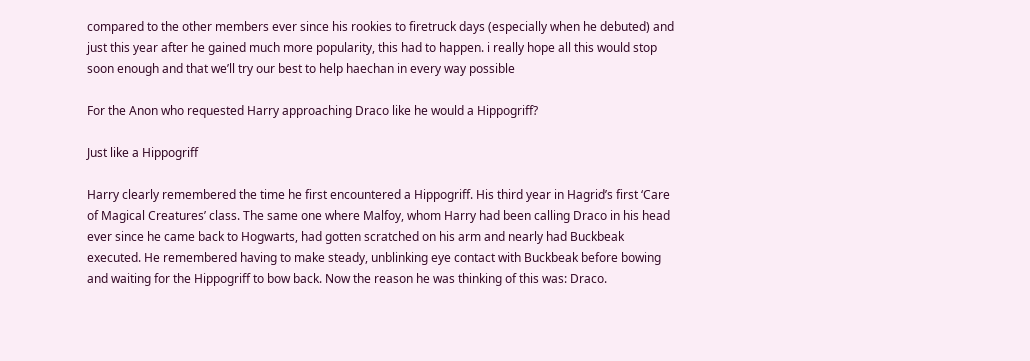compared to the other members ever since his rookies to firetruck days (especially when he debuted) and just this year after he gained much more popularity, this had to happen. i really hope all this would stop soon enough and that we’ll try our best to help haechan in every way possible

For the Anon who requested Harry approaching Draco like he would a Hippogriff?

Just like a Hippogriff

Harry clearly remembered the time he first encountered a Hippogriff. His third year in Hagrid’s first ‘Care of Magical Creatures’ class. The same one where Malfoy, whom Harry had been calling Draco in his head ever since he came back to Hogwarts, had gotten scratched on his arm and nearly had Buckbeak executed. He remembered having to make steady, unblinking eye contact with Buckbeak before bowing and waiting for the Hippogriff to bow back. Now the reason he was thinking of this was: Draco.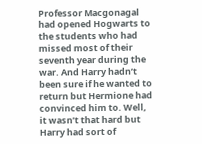Professor Macgonagal had opened Hogwarts to the students who had missed most of their seventh year during the war. And Harry hadn’t been sure if he wanted to return but Hermione had convinced him to. Well, it wasn’t that hard but Harry had sort of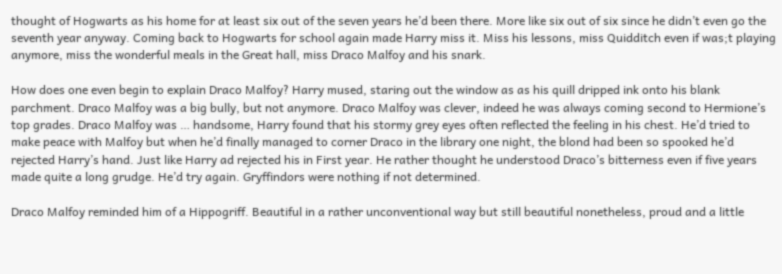thought of Hogwarts as his home for at least six out of the seven years he’d been there. More like six out of six since he didn’t even go the seventh year anyway. Coming back to Hogwarts for school again made Harry miss it. Miss his lessons, miss Quidditch even if was;t playing anymore, miss the wonderful meals in the Great hall, miss Draco Malfoy and his snark.

How does one even begin to explain Draco Malfoy? Harry mused, staring out the window as as his quill dripped ink onto his blank parchment. Draco Malfoy was a big bully, but not anymore. Draco Malfoy was clever, indeed he was always coming second to Hermione’s top grades. Draco Malfoy was … handsome, Harry found that his stormy grey eyes often reflected the feeling in his chest. He’d tried to make peace with Malfoy but when he’d finally managed to corner Draco in the library one night, the blond had been so spooked he’d rejected Harry’s hand. Just like Harry ad rejected his in First year. He rather thought he understood Draco’s bitterness even if five years made quite a long grudge. He’d try again. Gryffindors were nothing if not determined.

Draco Malfoy reminded him of a Hippogriff. Beautiful in a rather unconventional way but still beautiful nonetheless, proud and a little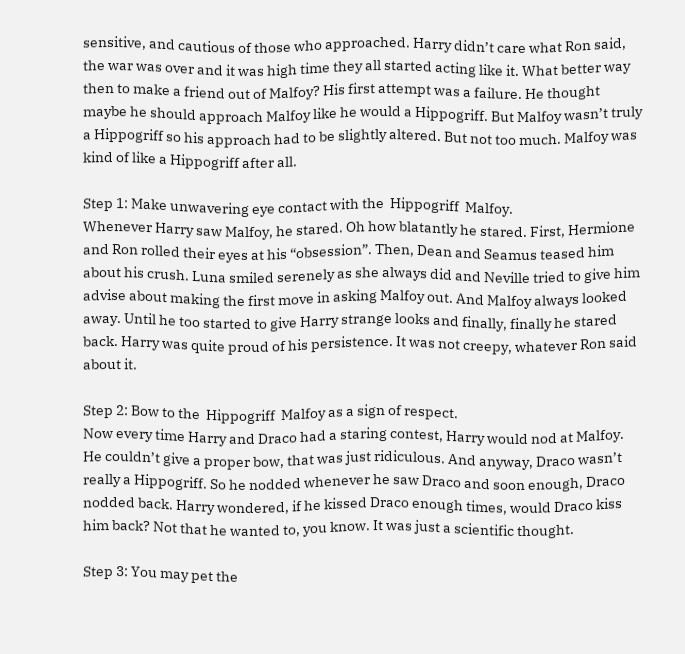sensitive, and cautious of those who approached. Harry didn’t care what Ron said, the war was over and it was high time they all started acting like it. What better way then to make a friend out of Malfoy? His first attempt was a failure. He thought maybe he should approach Malfoy like he would a Hippogriff. But Malfoy wasn’t truly a Hippogriff so his approach had to be slightly altered. But not too much. Malfoy was kind of like a Hippogriff after all.

Step 1: Make unwavering eye contact with the  Hippogriff  Malfoy.
Whenever Harry saw Malfoy, he stared. Oh how blatantly he stared. First, Hermione and Ron rolled their eyes at his “obsession”. Then, Dean and Seamus teased him about his crush. Luna smiled serenely as she always did and Neville tried to give him advise about making the first move in asking Malfoy out. And Malfoy always looked away. Until he too started to give Harry strange looks and finally, finally he stared back. Harry was quite proud of his persistence. It was not creepy, whatever Ron said about it.

Step 2: Bow to the  Hippogriff  Malfoy as a sign of respect.
Now every time Harry and Draco had a staring contest, Harry would nod at Malfoy. He couldn’t give a proper bow, that was just ridiculous. And anyway, Draco wasn’t really a Hippogriff. So he nodded whenever he saw Draco and soon enough, Draco nodded back. Harry wondered, if he kissed Draco enough times, would Draco kiss him back? Not that he wanted to, you know. It was just a scientific thought.

Step 3: You may pet the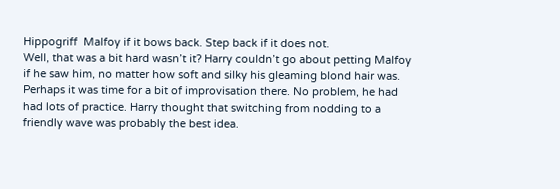Hippogriff  Malfoy if it bows back. Step back if it does not.
Well, that was a bit hard wasn’t it? Harry couldn’t go about petting Malfoy if he saw him, no matter how soft and silky his gleaming blond hair was. Perhaps it was time for a bit of improvisation there. No problem, he had had lots of practice. Harry thought that switching from nodding to a friendly wave was probably the best idea.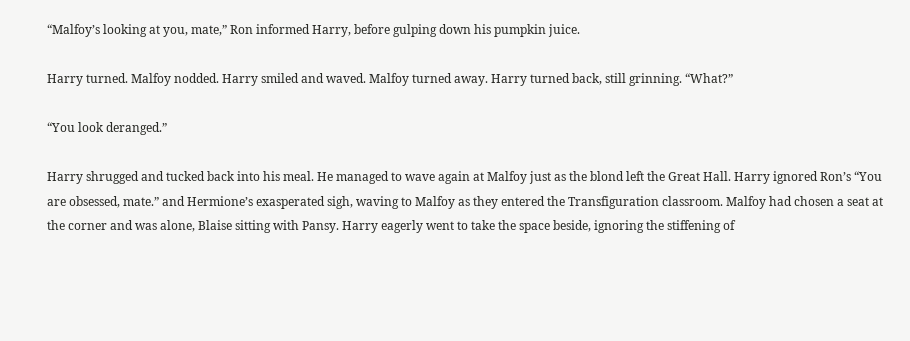“Malfoy’s looking at you, mate,” Ron informed Harry, before gulping down his pumpkin juice.

Harry turned. Malfoy nodded. Harry smiled and waved. Malfoy turned away. Harry turned back, still grinning. “What?”

“You look deranged.”

Harry shrugged and tucked back into his meal. He managed to wave again at Malfoy just as the blond left the Great Hall. Harry ignored Ron’s “You are obsessed, mate.” and Hermione’s exasperated sigh, waving to Malfoy as they entered the Transfiguration classroom. Malfoy had chosen a seat at the corner and was alone, Blaise sitting with Pansy. Harry eagerly went to take the space beside, ignoring the stiffening of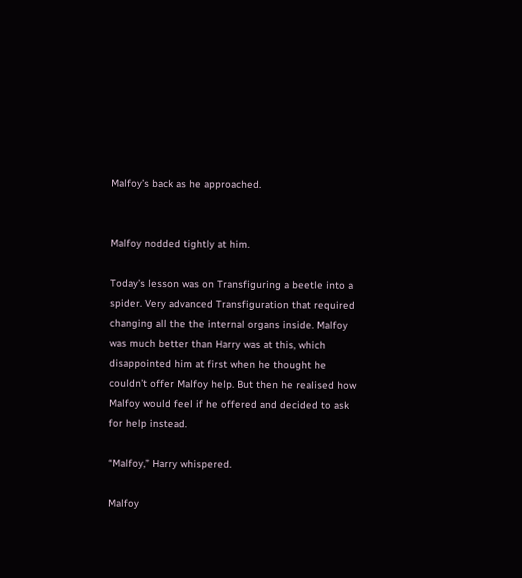Malfoy’s back as he approached.


Malfoy nodded tightly at him.

Today’s lesson was on Transfiguring a beetle into a spider. Very advanced Transfiguration that required changing all the the internal organs inside. Malfoy was much better than Harry was at this, which disappointed him at first when he thought he couldn’t offer Malfoy help. But then he realised how Malfoy would feel if he offered and decided to ask for help instead.

“Malfoy,” Harry whispered.

Malfoy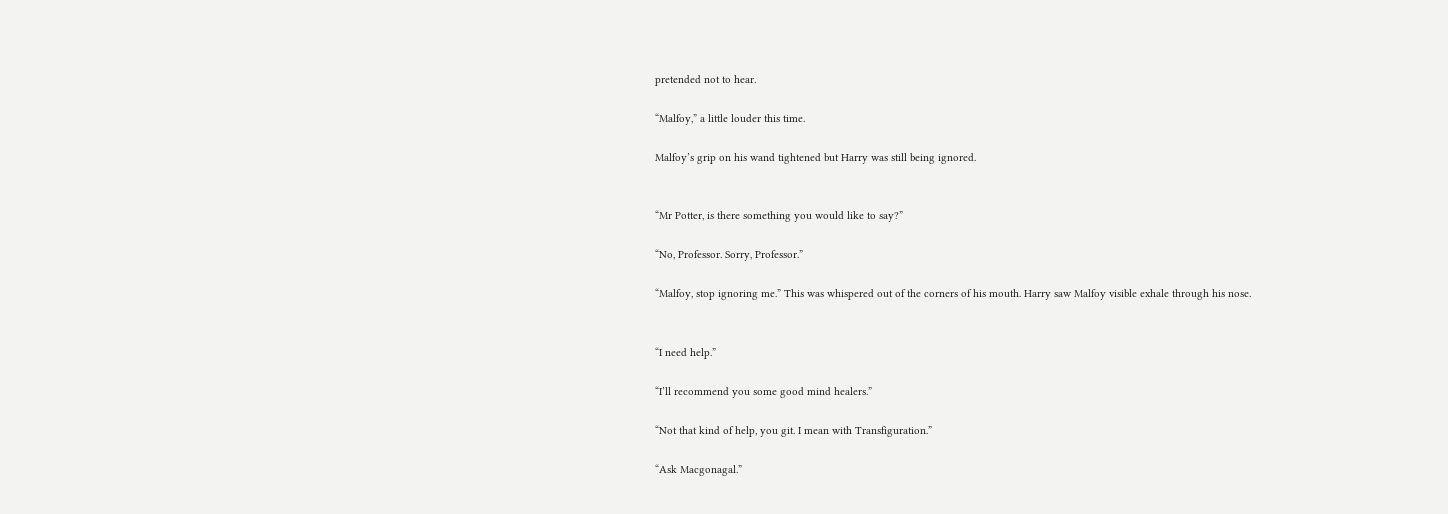pretended not to hear.

“Malfoy,” a little louder this time.

Malfoy’s grip on his wand tightened but Harry was still being ignored.


“Mr Potter, is there something you would like to say?”

“No, Professor. Sorry, Professor.”

“Malfoy, stop ignoring me.” This was whispered out of the corners of his mouth. Harry saw Malfoy visible exhale through his nose.


“I need help.”

“I’ll recommend you some good mind healers.”

“Not that kind of help, you git. I mean with Transfiguration.”

“Ask Macgonagal.”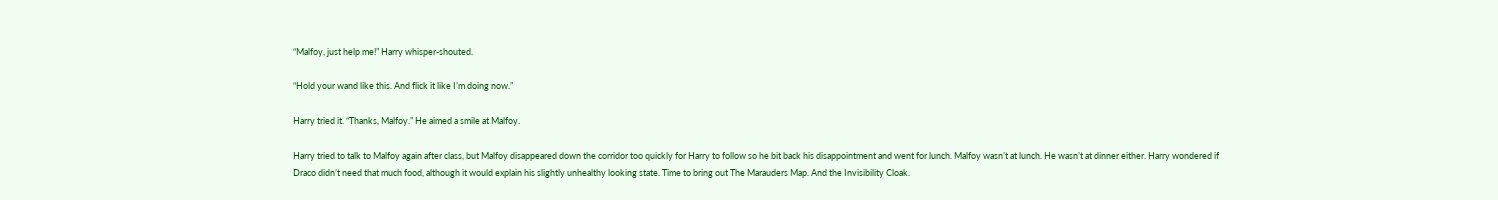“Malfoy, just help me!” Harry whisper-shouted.

“Hold your wand like this. And flick it like I’m doing now.”

Harry tried it. “Thanks, Malfoy.” He aimed a smile at Malfoy.

Harry tried to talk to Malfoy again after class, but Malfoy disappeared down the corridor too quickly for Harry to follow so he bit back his disappointment and went for lunch. Malfoy wasn’t at lunch. He wasn’t at dinner either. Harry wondered if Draco didn’t need that much food, although it would explain his slightly unhealthy looking state. Time to bring out The Marauders Map. And the Invisibility Cloak.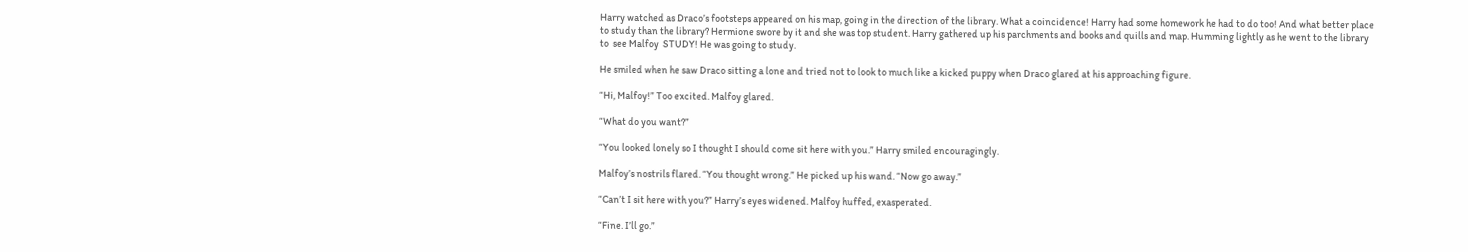Harry watched as Draco’s footsteps appeared on his map, going in the direction of the library. What a coincidence! Harry had some homework he had to do too! And what better place to study than the library? Hermione swore by it and she was top student. Harry gathered up his parchments and books and quills and map. Humming lightly as he went to the library to  see Malfoy  STUDY! He was going to study.

He smiled when he saw Draco sitting a lone and tried not to look to much like a kicked puppy when Draco glared at his approaching figure.

“Hi, Malfoy!” Too excited. Malfoy glared.

“What do you want?”

“You looked lonely so I thought I should come sit here with you.” Harry smiled encouragingly.

Malfoy’s nostrils flared. “You thought wrong.” He picked up his wand. “Now go away.”

“Can’t I sit here with you?” Harry’s eyes widened. Malfoy huffed, exasperated.

“Fine. I’ll go.”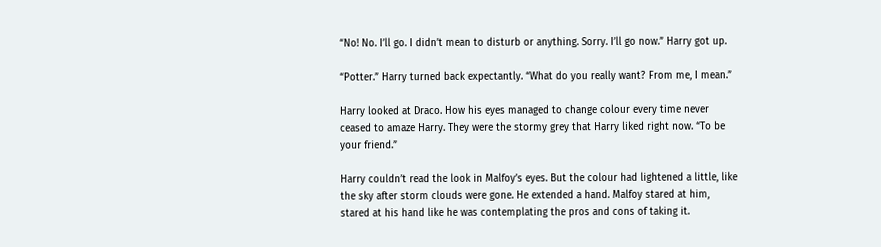“No! No. I’ll go. I didn’t mean to disturb or anything. Sorry. I’ll go now.” Harry got up.

“Potter.” Harry turned back expectantly. “What do you really want? From me, I mean.”

Harry looked at Draco. How his eyes managed to change colour every time never ceased to amaze Harry. They were the stormy grey that Harry liked right now. “To be your friend.”

Harry couldn’t read the look in Malfoy’s eyes. But the colour had lightened a little, like the sky after storm clouds were gone. He extended a hand. Malfoy stared at him, stared at his hand like he was contemplating the pros and cons of taking it.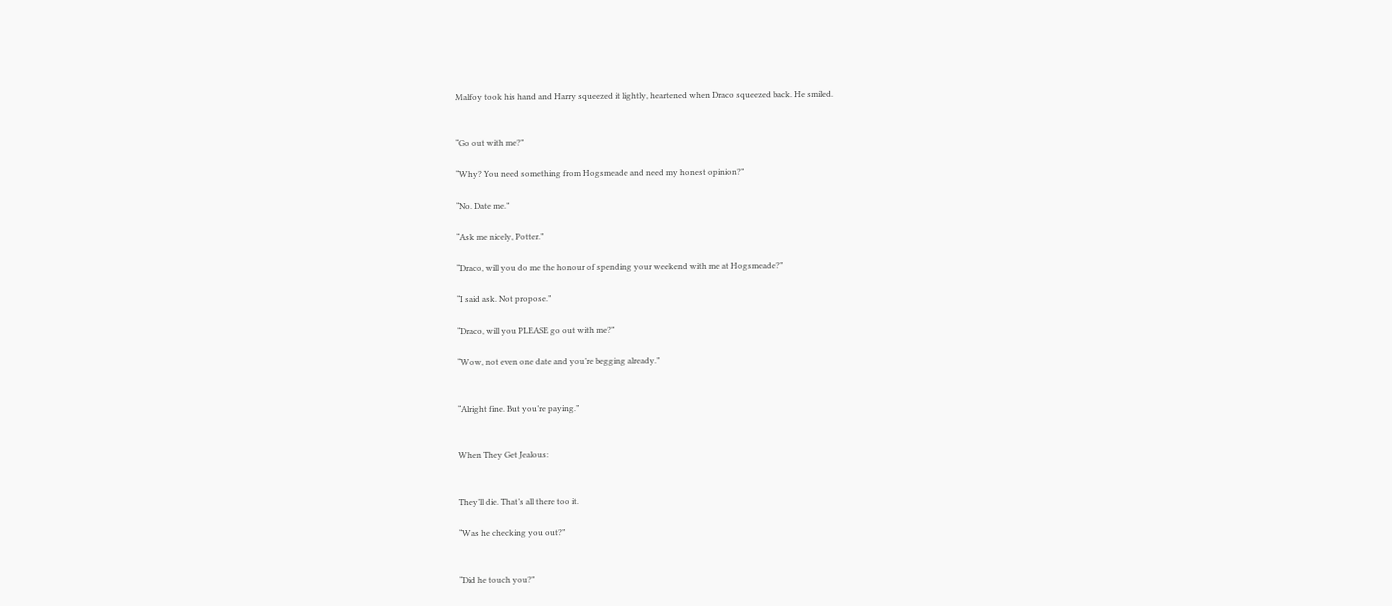Malfoy took his hand and Harry squeezed it lightly, heartened when Draco squeezed back. He smiled.


“Go out with me?”

“Why? You need something from Hogsmeade and need my honest opinion?”

“No. Date me.”

“Ask me nicely, Potter.”

“Draco, will you do me the honour of spending your weekend with me at Hogsmeade?”

“I said ask. Not propose.”

“Draco, will you PLEASE go out with me?”

“Wow, not even one date and you’re begging already.”


“Alright fine. But you’re paying.”


When They Get Jealous:


They’ll die. That’s all there too it.

“Was he checking you out?”


“Did he touch you?”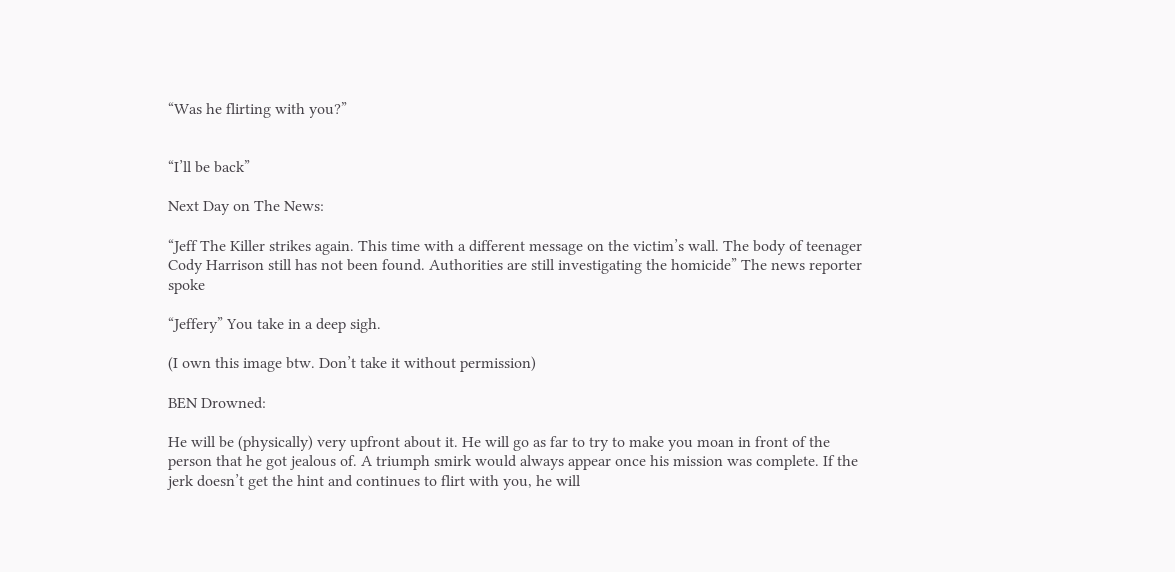“Was he flirting with you?”


“I’ll be back”

Next Day on The News:

“Jeff The Killer strikes again. This time with a different message on the victim’s wall. The body of teenager Cody Harrison still has not been found. Authorities are still investigating the homicide” The news reporter spoke

“Jeffery” You take in a deep sigh.

(I own this image btw. Don’t take it without permission)

BEN Drowned:

He will be (physically) very upfront about it. He will go as far to try to make you moan in front of the person that he got jealous of. A triumph smirk would always appear once his mission was complete. If the jerk doesn’t get the hint and continues to flirt with you, he will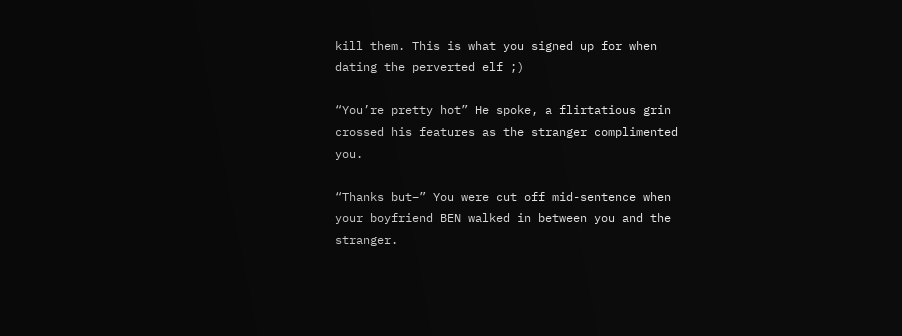kill them. This is what you signed up for when dating the perverted elf ;)

“You’re pretty hot” He spoke, a flirtatious grin crossed his features as the stranger complimented you.

“Thanks but–” You were cut off mid-sentence when your boyfriend BEN walked in between you and the stranger.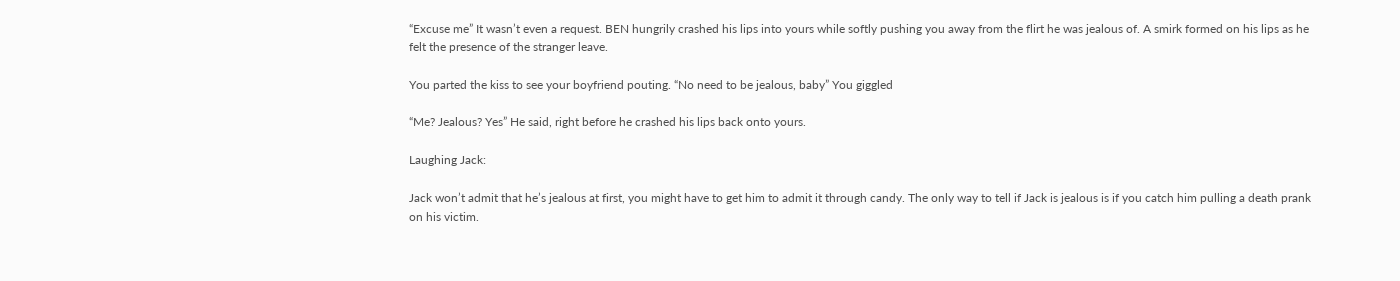“Excuse me” It wasn’t even a request. BEN hungrily crashed his lips into yours while softly pushing you away from the flirt he was jealous of. A smirk formed on his lips as he felt the presence of the stranger leave.

You parted the kiss to see your boyfriend pouting. “No need to be jealous, baby” You giggled

“Me? Jealous? Yes” He said, right before he crashed his lips back onto yours.

Laughing Jack:

Jack won’t admit that he’s jealous at first, you might have to get him to admit it through candy. The only way to tell if Jack is jealous is if you catch him pulling a death prank on his victim.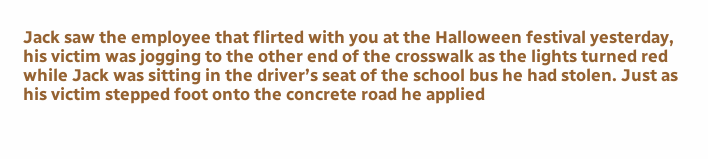Jack saw the employee that flirted with you at the Halloween festival yesterday, his victim was jogging to the other end of the crosswalk as the lights turned red while Jack was sitting in the driver’s seat of the school bus he had stolen. Just as his victim stepped foot onto the concrete road he applied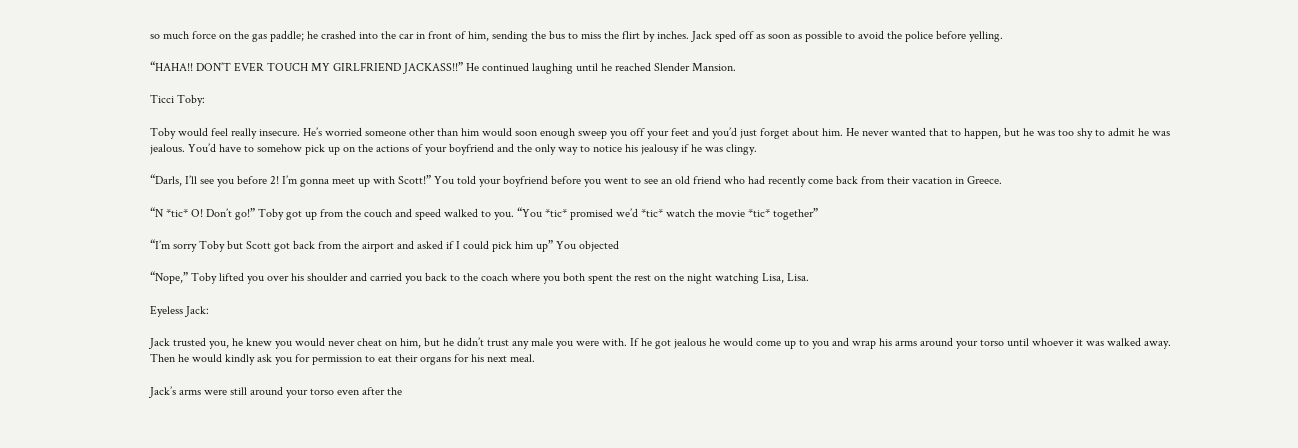so much force on the gas paddle; he crashed into the car in front of him, sending the bus to miss the flirt by inches. Jack sped off as soon as possible to avoid the police before yelling.

“HAHA!! DON’T EVER TOUCH MY GIRLFRIEND JACKASS!!” He continued laughing until he reached Slender Mansion.

Ticci Toby:

Toby would feel really insecure. He’s worried someone other than him would soon enough sweep you off your feet and you’d just forget about him. He never wanted that to happen, but he was too shy to admit he was jealous. You’d have to somehow pick up on the actions of your boyfriend and the only way to notice his jealousy if he was clingy.

“Darls, I’ll see you before 2! I’m gonna meet up with Scott!” You told your boyfriend before you went to see an old friend who had recently come back from their vacation in Greece.

“N *tic* O! Don’t go!” Toby got up from the couch and speed walked to you. “You *tic* promised we’d *tic* watch the movie *tic* together”

“I’m sorry Toby but Scott got back from the airport and asked if I could pick him up” You objected

“Nope,” Toby lifted you over his shoulder and carried you back to the coach where you both spent the rest on the night watching Lisa, Lisa.

Eyeless Jack:

Jack trusted you, he knew you would never cheat on him, but he didn’t trust any male you were with. If he got jealous he would come up to you and wrap his arms around your torso until whoever it was walked away. Then he would kindly ask you for permission to eat their organs for his next meal.

Jack’s arms were still around your torso even after the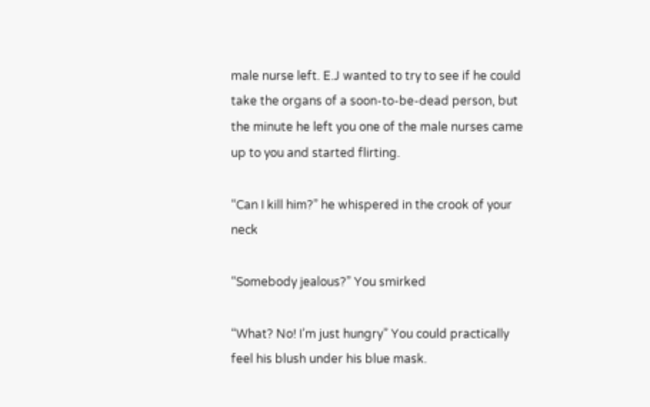male nurse left. E.J wanted to try to see if he could take the organs of a soon-to-be-dead person, but the minute he left you one of the male nurses came up to you and started flirting.

“Can I kill him?” he whispered in the crook of your neck

“Somebody jealous?” You smirked

“What? No! I’m just hungry” You could practically feel his blush under his blue mask.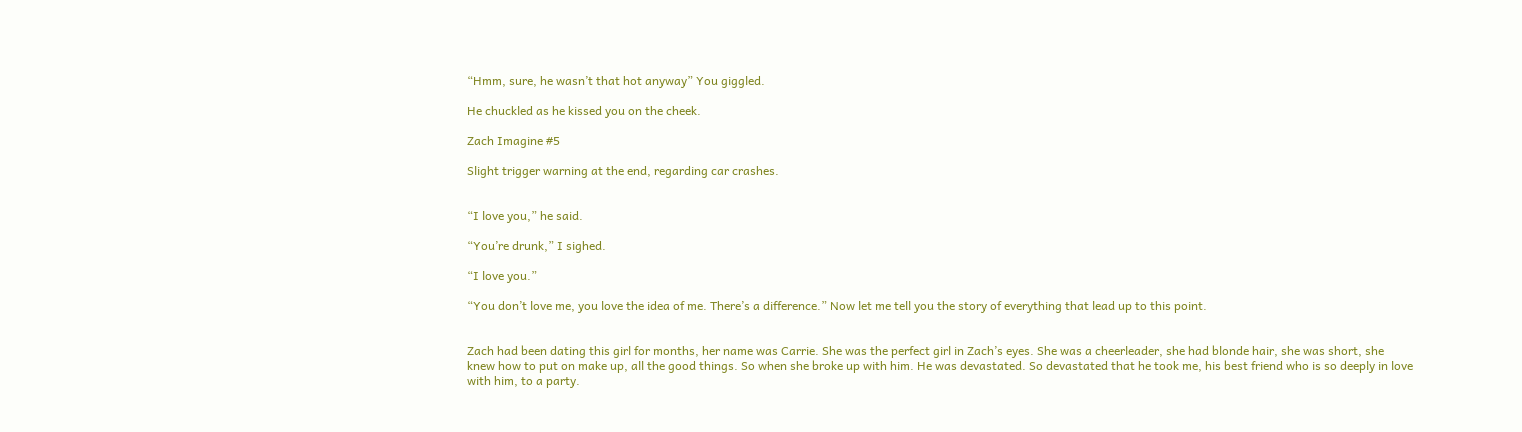“Hmm, sure, he wasn’t that hot anyway” You giggled.

He chuckled as he kissed you on the cheek.

Zach Imagine #5

Slight trigger warning at the end, regarding car crashes.


“I love you,” he said.

“You’re drunk,” I sighed.

“I love you.”

“You don’t love me, you love the idea of me. There’s a difference.” Now let me tell you the story of everything that lead up to this point.


Zach had been dating this girl for months, her name was Carrie. She was the perfect girl in Zach’s eyes. She was a cheerleader, she had blonde hair, she was short, she knew how to put on make up, all the good things. So when she broke up with him. He was devastated. So devastated that he took me, his best friend who is so deeply in love with him, to a party.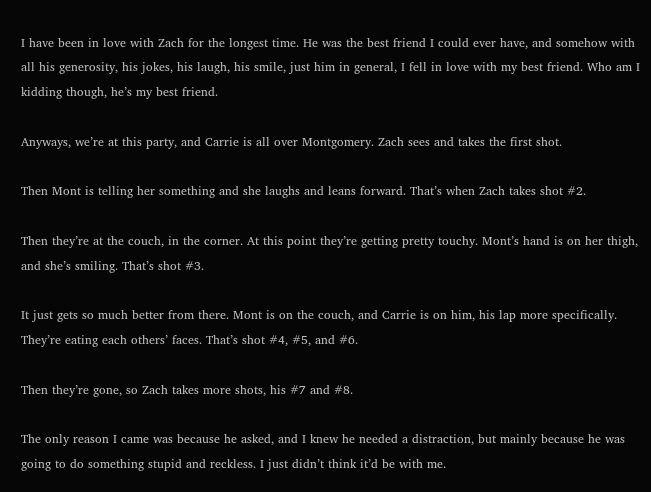I have been in love with Zach for the longest time. He was the best friend I could ever have, and somehow with all his generosity, his jokes, his laugh, his smile, just him in general, I fell in love with my best friend. Who am I kidding though, he’s my best friend.

Anyways, we’re at this party, and Carrie is all over Montgomery. Zach sees and takes the first shot.

Then Mont is telling her something and she laughs and leans forward. That’s when Zach takes shot #2.

Then they’re at the couch, in the corner. At this point they’re getting pretty touchy. Mont’s hand is on her thigh, and she’s smiling. That’s shot #3.

It just gets so much better from there. Mont is on the couch, and Carrie is on him, his lap more specifically. They’re eating each others’ faces. That’s shot #4, #5, and #6.

Then they’re gone, so Zach takes more shots, his #7 and #8.

The only reason I came was because he asked, and I knew he needed a distraction, but mainly because he was going to do something stupid and reckless. I just didn’t think it’d be with me.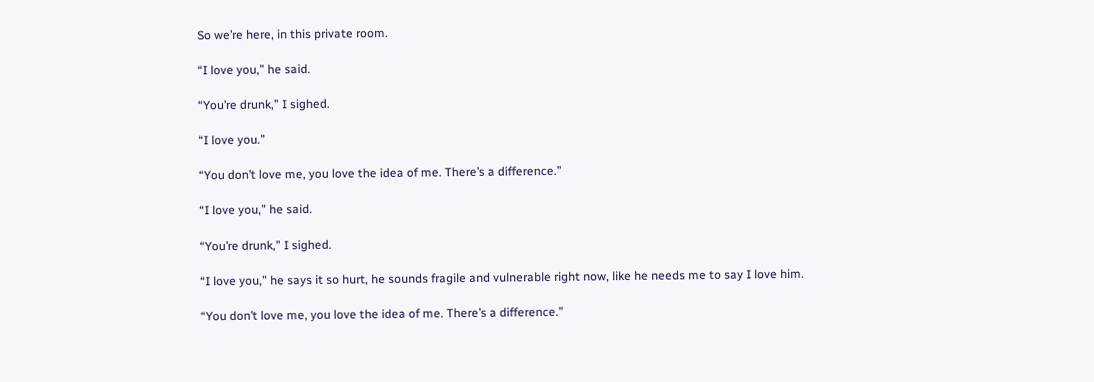So we’re here, in this private room.

“I love you,” he said.

“You’re drunk,” I sighed.

“I love you.”

“You don’t love me, you love the idea of me. There’s a difference.”

“I love you,” he said.

“You’re drunk,” I sighed.

“I love you,” he says it so hurt, he sounds fragile and vulnerable right now, like he needs me to say I love him.

“You don’t love me, you love the idea of me. There’s a difference.”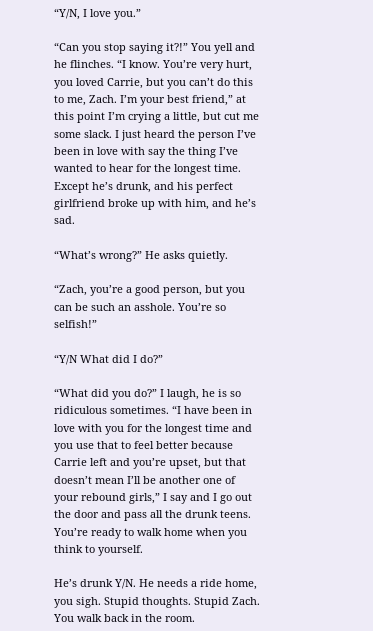“Y/N, I love you.”

“Can you stop saying it?!” You yell and he flinches. “I know. You’re very hurt, you loved Carrie, but you can’t do this to me, Zach. I’m your best friend,” at this point I’m crying a little, but cut me some slack. I just heard the person I’ve been in love with say the thing I’ve wanted to hear for the longest time. Except he’s drunk, and his perfect girlfriend broke up with him, and he’s sad.

“What’s wrong?” He asks quietly.

“Zach, you’re a good person, but you can be such an asshole. You’re so selfish!”

“Y/N What did I do?”

“What did you do?” I laugh, he is so ridiculous sometimes. “I have been in love with you for the longest time and you use that to feel better because Carrie left and you’re upset, but that doesn’t mean I’ll be another one of your rebound girls,” I say and I go out the door and pass all the drunk teens. You’re ready to walk home when you think to yourself.

He’s drunk Y/N. He needs a ride home, you sigh. Stupid thoughts. Stupid Zach. You walk back in the room.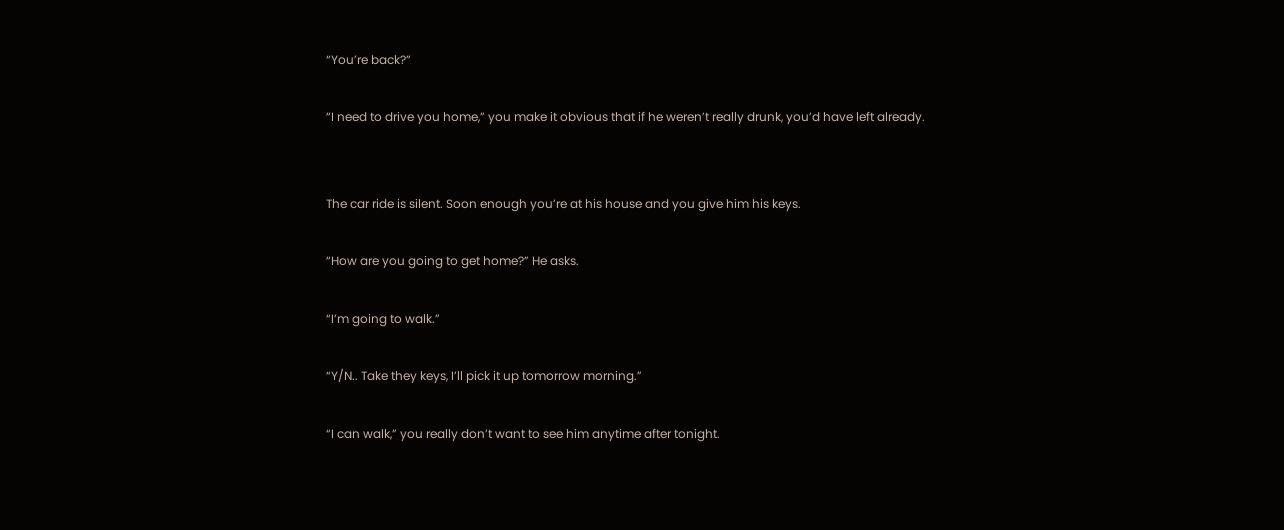“You’re back?”

“I need to drive you home,” you make it obvious that if he weren’t really drunk, you’d have left already.


The car ride is silent. Soon enough you’re at his house and you give him his keys.

“How are you going to get home?” He asks.

“I’m going to walk.”

“Y/N.. Take they keys, I’ll pick it up tomorrow morning.”

“I can walk,” you really don’t want to see him anytime after tonight.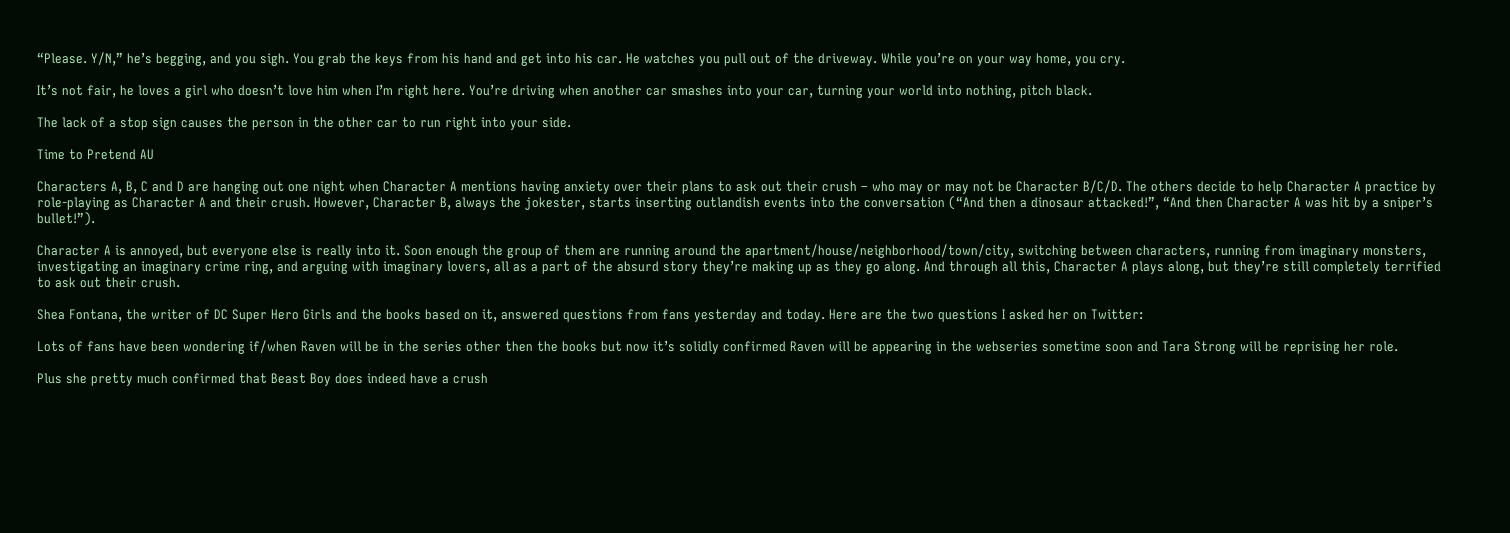“Please. Y/N,” he’s begging, and you sigh. You grab the keys from his hand and get into his car. He watches you pull out of the driveway. While you’re on your way home, you cry.

It’s not fair, he loves a girl who doesn’t love him when I’m right here. You’re driving when another car smashes into your car, turning your world into nothing, pitch black.

The lack of a stop sign causes the person in the other car to run right into your side.

Time to Pretend AU

Characters A, B, C and D are hanging out one night when Character A mentions having anxiety over their plans to ask out their crush – who may or may not be Character B/C/D. The others decide to help Character A practice by role-playing as Character A and their crush. However, Character B, always the jokester, starts inserting outlandish events into the conversation (“And then a dinosaur attacked!”, “And then Character A was hit by a sniper’s bullet!”).

Character A is annoyed, but everyone else is really into it. Soon enough the group of them are running around the apartment/house/neighborhood/town/city, switching between characters, running from imaginary monsters, investigating an imaginary crime ring, and arguing with imaginary lovers, all as a part of the absurd story they’re making up as they go along. And through all this, Character A plays along, but they’re still completely terrified to ask out their crush.

Shea Fontana, the writer of DC Super Hero Girls and the books based on it, answered questions from fans yesterday and today. Here are the two questions I asked her on Twitter:

Lots of fans have been wondering if/when Raven will be in the series other then the books but now it’s solidly confirmed Raven will be appearing in the webseries sometime soon and Tara Strong will be reprising her role.

Plus she pretty much confirmed that Beast Boy does indeed have a crush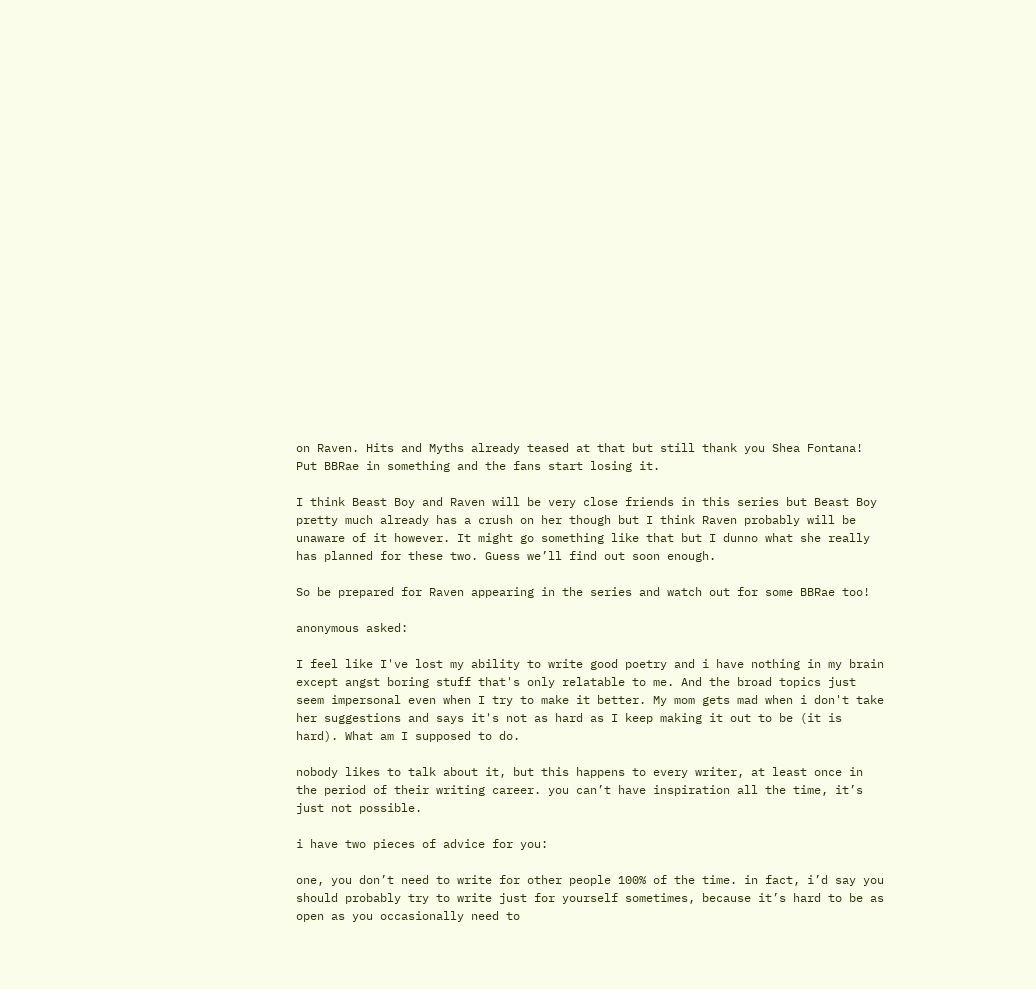on Raven. Hits and Myths already teased at that but still thank you Shea Fontana! Put BBRae in something and the fans start losing it.

I think Beast Boy and Raven will be very close friends in this series but Beast Boy pretty much already has a crush on her though but I think Raven probably will be unaware of it however. It might go something like that but I dunno what she really has planned for these two. Guess we’ll find out soon enough.

So be prepared for Raven appearing in the series and watch out for some BBRae too!

anonymous asked:

I feel like I've lost my ability to write good poetry and i have nothing in my brain except angst boring stuff that's only relatable to me. And the broad topics just seem impersonal even when I try to make it better. My mom gets mad when i don't take her suggestions and says it's not as hard as I keep making it out to be (it is hard). What am I supposed to do.

nobody likes to talk about it, but this happens to every writer, at least once in the period of their writing career. you can’t have inspiration all the time, it’s just not possible.

i have two pieces of advice for you:

one, you don’t need to write for other people 100% of the time. in fact, i’d say you should probably try to write just for yourself sometimes, because it’s hard to be as open as you occasionally need to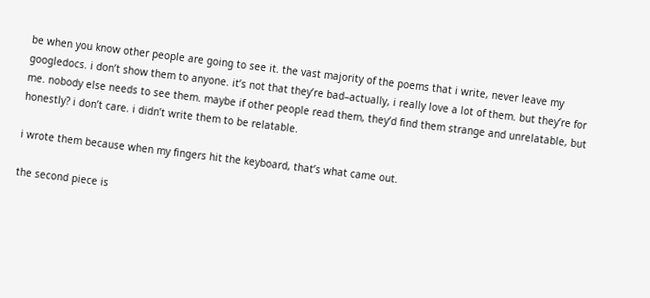be when you know other people are going to see it. the vast majority of the poems that i write, never leave my googledocs. i don’t show them to anyone. it’s not that they’re bad–actually, i really love a lot of them. but they’re for me. nobody else needs to see them. maybe if other people read them, they’d find them strange and unrelatable, but honestly? i don’t care. i didn’t write them to be relatable.

i wrote them because when my fingers hit the keyboard, that’s what came out.

the second piece is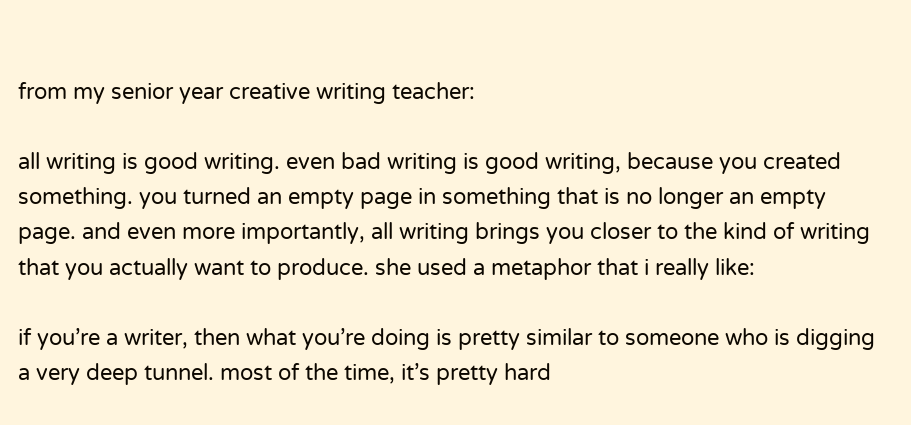from my senior year creative writing teacher:

all writing is good writing. even bad writing is good writing, because you created something. you turned an empty page in something that is no longer an empty page. and even more importantly, all writing brings you closer to the kind of writing that you actually want to produce. she used a metaphor that i really like:

if you’re a writer, then what you’re doing is pretty similar to someone who is digging a very deep tunnel. most of the time, it’s pretty hard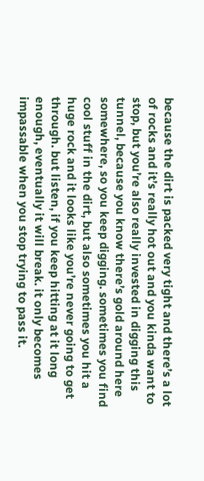because the dirt is packed very tight and there’s a lot of rocks and it’s really hot out and you kinda want to stop, but you’re also really invested in digging this tunnel, because you know there’s gold around here somewhere, so you keep digging. sometimes you find cool stuff in the dirt, but also sometimes you hit a huge rock and it looks like you’re never going to get through. but listen, if you keep hitting at it long enough, eventually it will break. it only becomes impassable when you stop trying to pass it.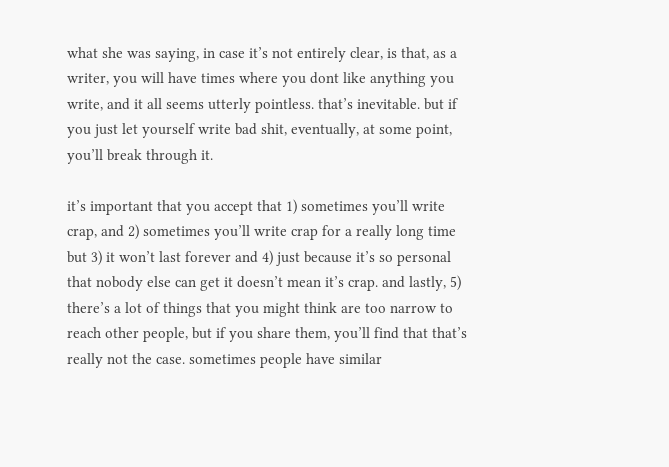what she was saying, in case it’s not entirely clear, is that, as a writer, you will have times where you dont like anything you write, and it all seems utterly pointless. that’s inevitable. but if you just let yourself write bad shit, eventually, at some point, you’ll break through it.

it’s important that you accept that 1) sometimes you’ll write crap, and 2) sometimes you’ll write crap for a really long time but 3) it won’t last forever and 4) just because it’s so personal that nobody else can get it doesn’t mean it’s crap. and lastly, 5) there’s a lot of things that you might think are too narrow to reach other people, but if you share them, you’ll find that that’s really not the case. sometimes people have similar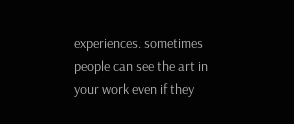experiences. sometimes people can see the art in your work even if they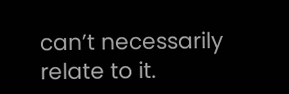can’t necessarily relate to it.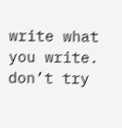write what you write. don’t try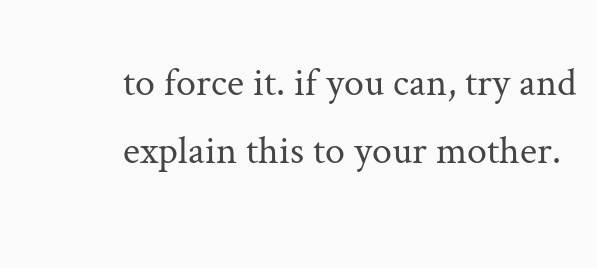to force it. if you can, try and explain this to your mother.